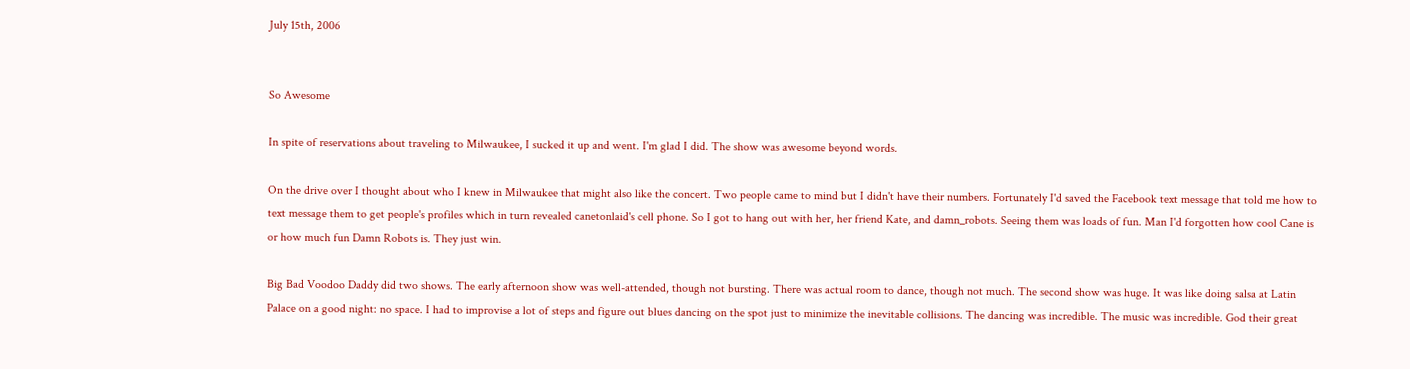July 15th, 2006


So Awesome

In spite of reservations about traveling to Milwaukee, I sucked it up and went. I'm glad I did. The show was awesome beyond words.

On the drive over I thought about who I knew in Milwaukee that might also like the concert. Two people came to mind but I didn't have their numbers. Fortunately I'd saved the Facebook text message that told me how to text message them to get people's profiles which in turn revealed canetonlaid's cell phone. So I got to hang out with her, her friend Kate, and damn_robots. Seeing them was loads of fun. Man I'd forgotten how cool Cane is or how much fun Damn Robots is. They just win.

Big Bad Voodoo Daddy did two shows. The early afternoon show was well-attended, though not bursting. There was actual room to dance, though not much. The second show was huge. It was like doing salsa at Latin Palace on a good night: no space. I had to improvise a lot of steps and figure out blues dancing on the spot just to minimize the inevitable collisions. The dancing was incredible. The music was incredible. God their great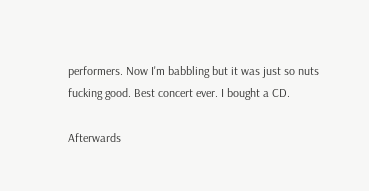performers. Now I'm babbling but it was just so nuts fucking good. Best concert ever. I bought a CD.

Afterwards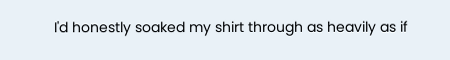I'd honestly soaked my shirt through as heavily as if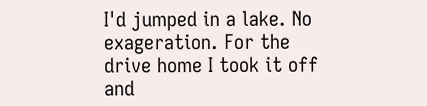I'd jumped in a lake. No exageration. For the drive home I took it off and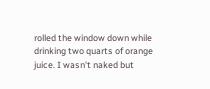rolled the window down while drinking two quarts of orange juice. I wasn't naked but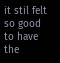it stil felt so good to have the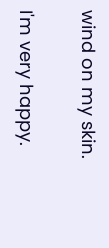wind on my skin.

I'm very happy.